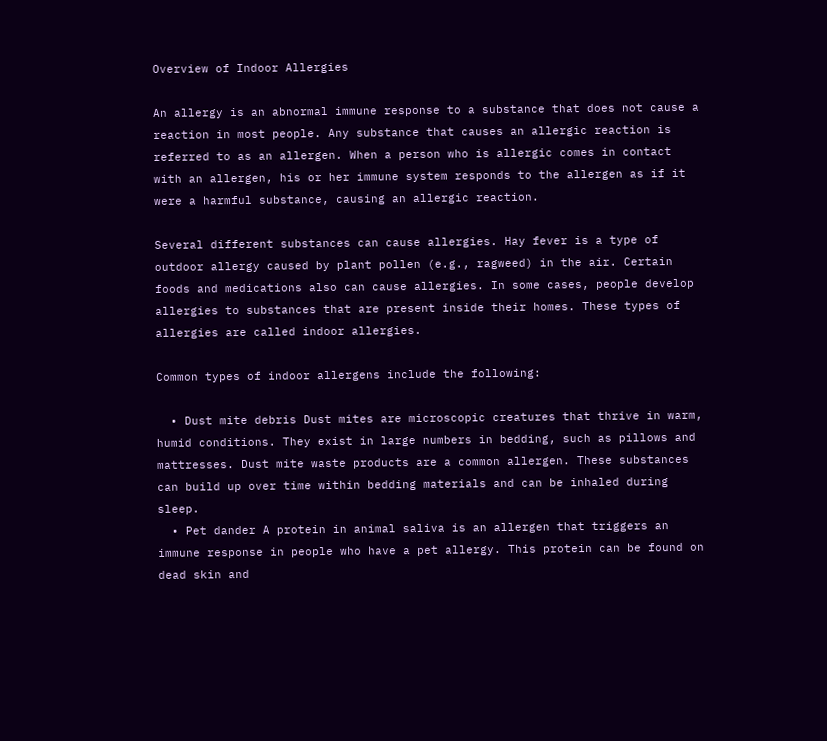Overview of Indoor Allergies

An allergy is an abnormal immune response to a substance that does not cause a reaction in most people. Any substance that causes an allergic reaction is referred to as an allergen. When a person who is allergic comes in contact with an allergen, his or her immune system responds to the allergen as if it were a harmful substance, causing an allergic reaction.

Several different substances can cause allergies. Hay fever is a type of outdoor allergy caused by plant pollen (e.g., ragweed) in the air. Certain foods and medications also can cause allergies. In some cases, people develop allergies to substances that are present inside their homes. These types of allergies are called indoor allergies.

Common types of indoor allergens include the following:

  • Dust mite debris Dust mites are microscopic creatures that thrive in warm, humid conditions. They exist in large numbers in bedding, such as pillows and mattresses. Dust mite waste products are a common allergen. These substances can build up over time within bedding materials and can be inhaled during sleep.
  • Pet dander A protein in animal saliva is an allergen that triggers an immune response in people who have a pet allergy. This protein can be found on dead skin and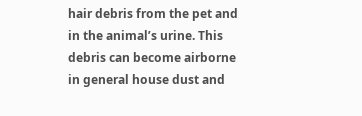hair debris from the pet and in the animal’s urine. This debris can become airborne in general house dust and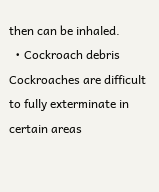then can be inhaled.
  • Cockroach debris Cockroaches are difficult to fully exterminate in certain areas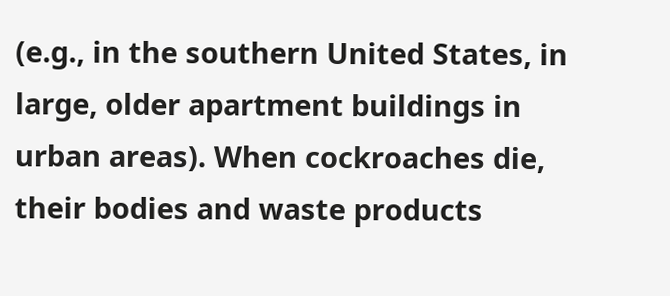(e.g., in the southern United States, in large, older apartment buildings in urban areas). When cockroaches die, their bodies and waste products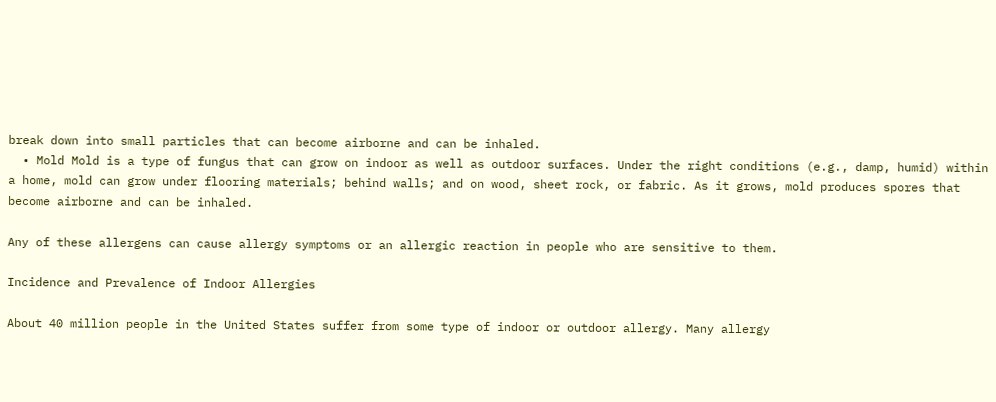break down into small particles that can become airborne and can be inhaled.
  • Mold Mold is a type of fungus that can grow on indoor as well as outdoor surfaces. Under the right conditions (e.g., damp, humid) within a home, mold can grow under flooring materials; behind walls; and on wood, sheet rock, or fabric. As it grows, mold produces spores that become airborne and can be inhaled.

Any of these allergens can cause allergy symptoms or an allergic reaction in people who are sensitive to them.

Incidence and Prevalence of Indoor Allergies

About 40 million people in the United States suffer from some type of indoor or outdoor allergy. Many allergy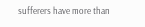sufferers have more than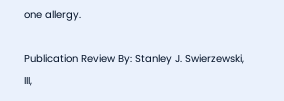one allergy.

Publication Review By: Stanley J. Swierzewski, III,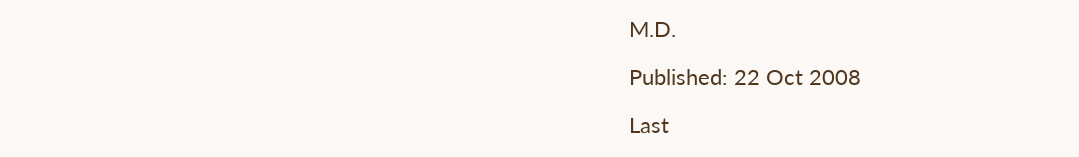M.D.

Published: 22 Oct 2008

Last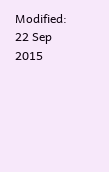Modified: 22 Sep 2015